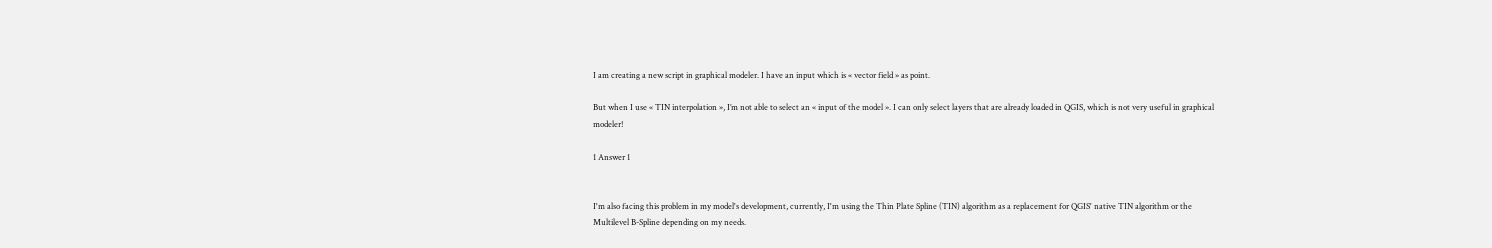I am creating a new script in graphical modeler. I have an input which is « vector field » as point.

But when I use « TIN interpolation », I’m not able to select an « input of the model ». I can only select layers that are already loaded in QGIS, which is not very useful in graphical modeler!

1 Answer 1


I'm also facing this problem in my model's development, currently, I'm using the Thin Plate Spline (TIN) algorithm as a replacement for QGIS' native TIN algorithm or the Multilevel B-Spline depending on my needs.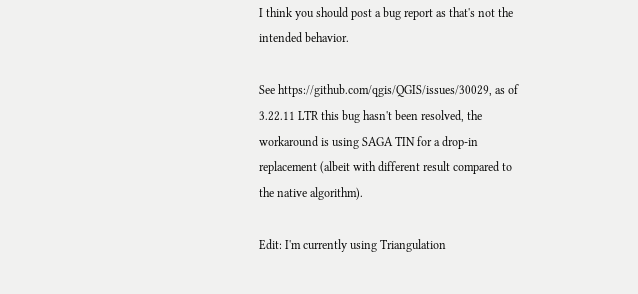I think you should post a bug report as that's not the intended behavior.

See https://github.com/qgis/QGIS/issues/30029, as of 3.22.11 LTR this bug hasn't been resolved, the workaround is using SAGA TIN for a drop-in replacement (albeit with different result compared to the native algorithm).

Edit: I'm currently using Triangulation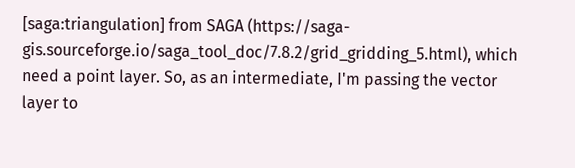[saga:triangulation] from SAGA (https://saga-gis.sourceforge.io/saga_tool_doc/7.8.2/grid_gridding_5.html), which need a point layer. So, as an intermediate, I'm passing the vector layer to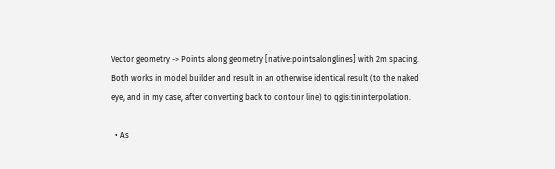Vector geometry -> Points along geometry [native:pointsalonglines] with 2m spacing. Both works in model builder and result in an otherwise identical result (to the naked eye, and in my case, after converting back to contour line) to qgis:tininterpolation.

  • As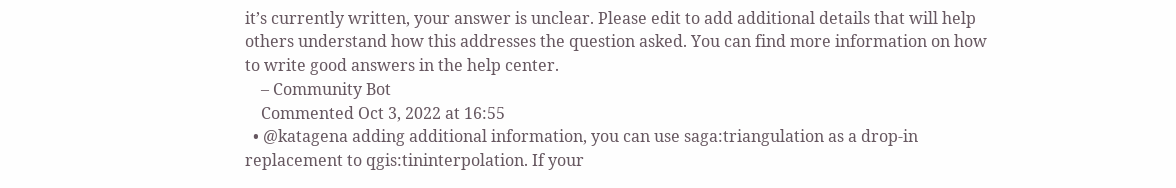it’s currently written, your answer is unclear. Please edit to add additional details that will help others understand how this addresses the question asked. You can find more information on how to write good answers in the help center.
    – Community Bot
    Commented Oct 3, 2022 at 16:55
  • @katagena adding additional information, you can use saga:triangulation as a drop-in replacement to qgis:tininterpolation. If your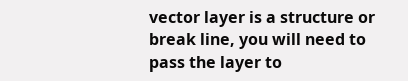vector layer is a structure or break line, you will need to pass the layer to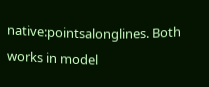native:pointsalonglines. Both works in model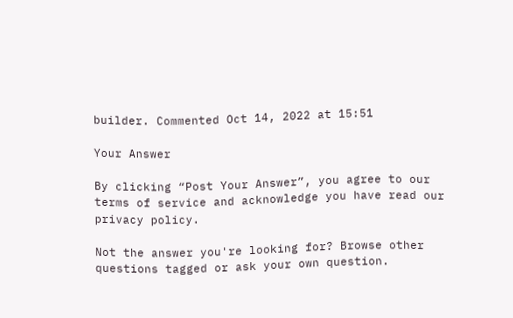builder. Commented Oct 14, 2022 at 15:51

Your Answer

By clicking “Post Your Answer”, you agree to our terms of service and acknowledge you have read our privacy policy.

Not the answer you're looking for? Browse other questions tagged or ask your own question.